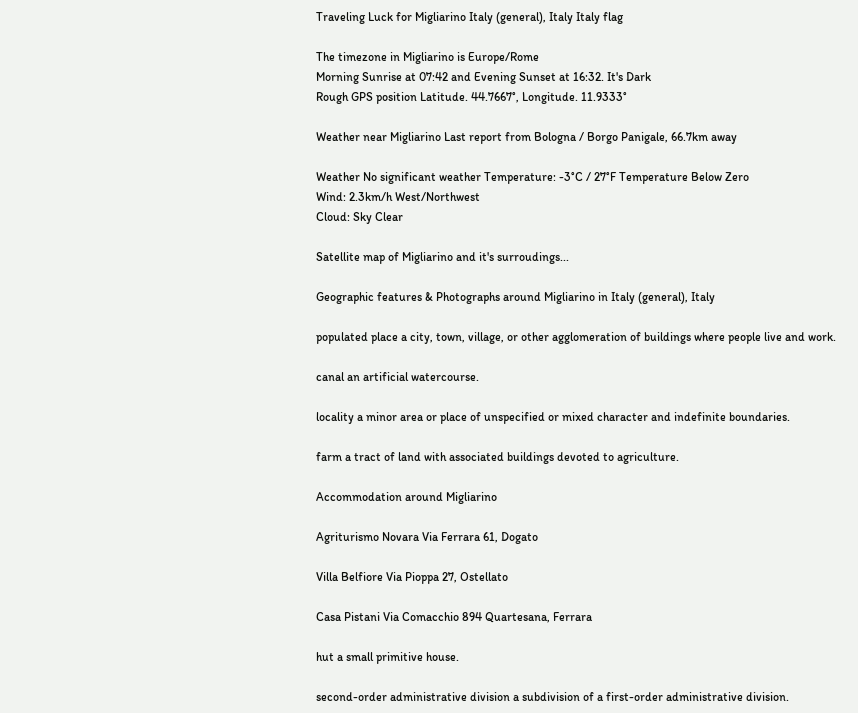Traveling Luck for Migliarino Italy (general), Italy Italy flag

The timezone in Migliarino is Europe/Rome
Morning Sunrise at 07:42 and Evening Sunset at 16:32. It's Dark
Rough GPS position Latitude. 44.7667°, Longitude. 11.9333°

Weather near Migliarino Last report from Bologna / Borgo Panigale, 66.7km away

Weather No significant weather Temperature: -3°C / 27°F Temperature Below Zero
Wind: 2.3km/h West/Northwest
Cloud: Sky Clear

Satellite map of Migliarino and it's surroudings...

Geographic features & Photographs around Migliarino in Italy (general), Italy

populated place a city, town, village, or other agglomeration of buildings where people live and work.

canal an artificial watercourse.

locality a minor area or place of unspecified or mixed character and indefinite boundaries.

farm a tract of land with associated buildings devoted to agriculture.

Accommodation around Migliarino

Agriturismo Novara Via Ferrara 61, Dogato

Villa Belfiore Via Pioppa 27, Ostellato

Casa Pistani Via Comacchio 894 Quartesana, Ferrara

hut a small primitive house.

second-order administrative division a subdivision of a first-order administrative division.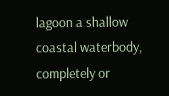lagoon a shallow coastal waterbody, completely or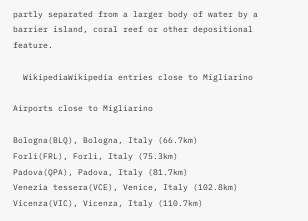partly separated from a larger body of water by a barrier island, coral reef or other depositional feature.

  WikipediaWikipedia entries close to Migliarino

Airports close to Migliarino

Bologna(BLQ), Bologna, Italy (66.7km)
Forli(FRL), Forli, Italy (75.3km)
Padova(QPA), Padova, Italy (81.7km)
Venezia tessera(VCE), Venice, Italy (102.8km)
Vicenza(VIC), Vicenza, Italy (110.7km)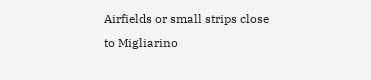Airfields or small strips close to Migliarino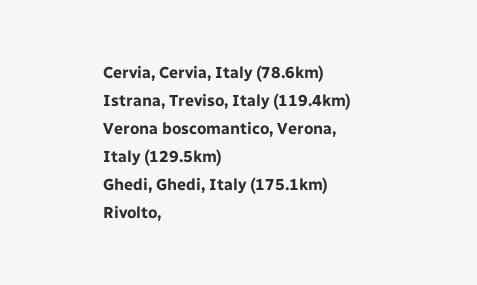Cervia, Cervia, Italy (78.6km)
Istrana, Treviso, Italy (119.4km)
Verona boscomantico, Verona, Italy (129.5km)
Ghedi, Ghedi, Italy (175.1km)
Rivolto,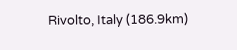Rivolto, Italy (186.9km)